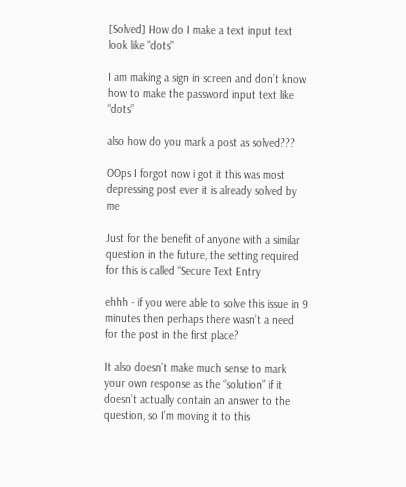[Solved] How do I make a text input text look like "dots"

I am making a sign in screen and don’t know how to make the password input text like “dots”

also how do you mark a post as solved???

OOps I forgot now i got it this was most depressing post ever it is already solved by me

Just for the benefit of anyone with a similar question in the future, the setting required for this is called “Secure Text Entry

ehhh - if you were able to solve this issue in 9 minutes then perhaps there wasn’t a need for the post in the first place?

It also doesn’t make much sense to mark your own response as the “solution” if it doesn’t actually contain an answer to the question, so I’m moving it to this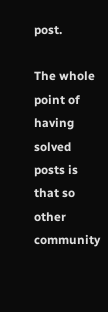post.

The whole point of having solved posts is that so other community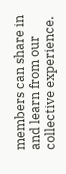members can share in and learn from our collective experience.